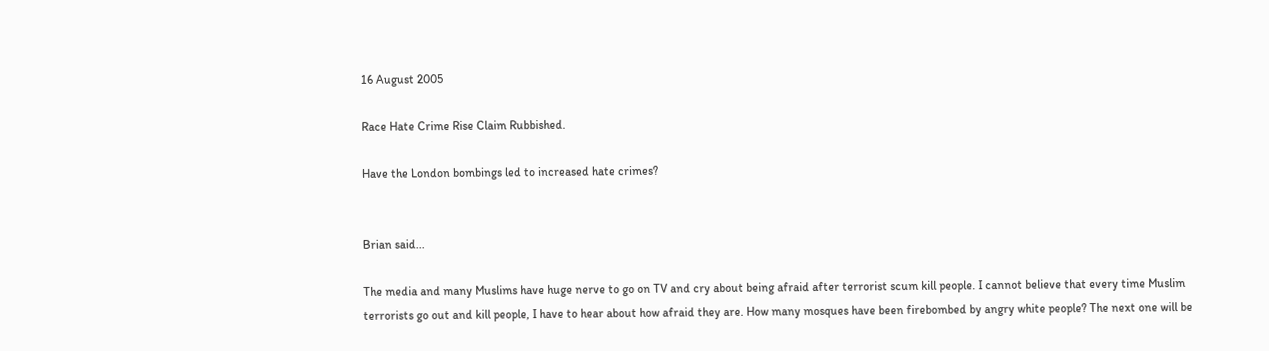16 August 2005

Race Hate Crime Rise Claim Rubbished.

Have the London bombings led to increased hate crimes?


Brian said...

The media and many Muslims have huge nerve to go on TV and cry about being afraid after terrorist scum kill people. I cannot believe that every time Muslim terrorists go out and kill people, I have to hear about how afraid they are. How many mosques have been firebombed by angry white people? The next one will be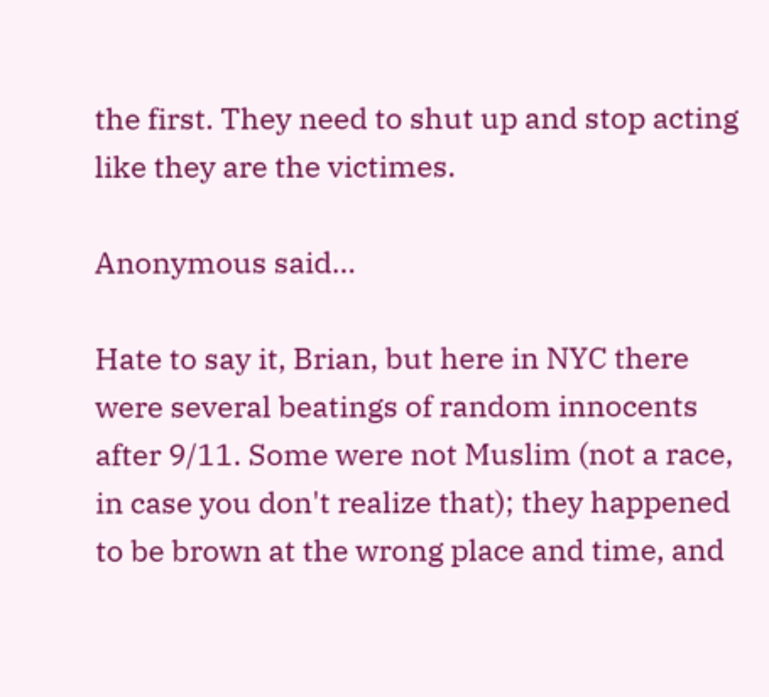the first. They need to shut up and stop acting like they are the victimes.

Anonymous said...

Hate to say it, Brian, but here in NYC there were several beatings of random innocents after 9/11. Some were not Muslim (not a race, in case you don't realize that); they happened to be brown at the wrong place and time, and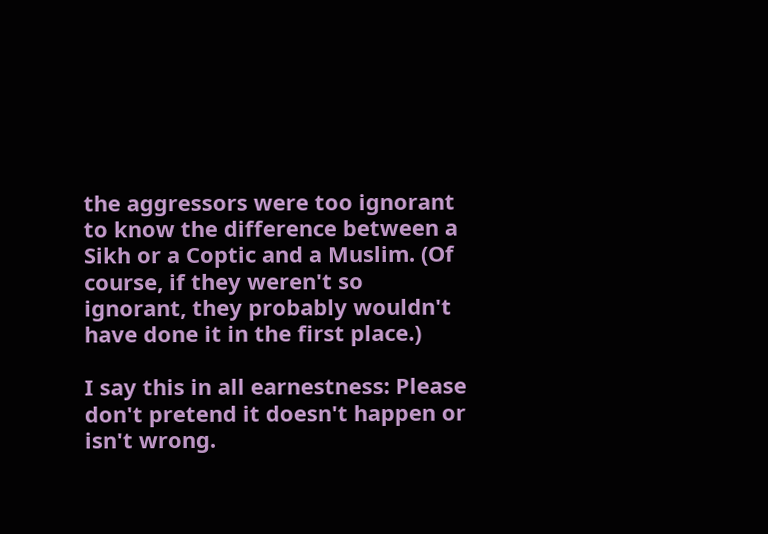the aggressors were too ignorant to know the difference between a Sikh or a Coptic and a Muslim. (Of course, if they weren't so ignorant, they probably wouldn't have done it in the first place.)

I say this in all earnestness: Please don't pretend it doesn't happen or isn't wrong.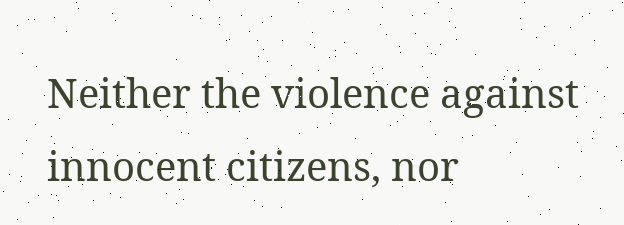Neither the violence against innocent citizens, nor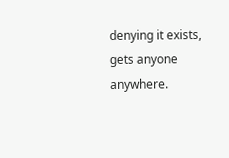denying it exists, gets anyone anywhere.